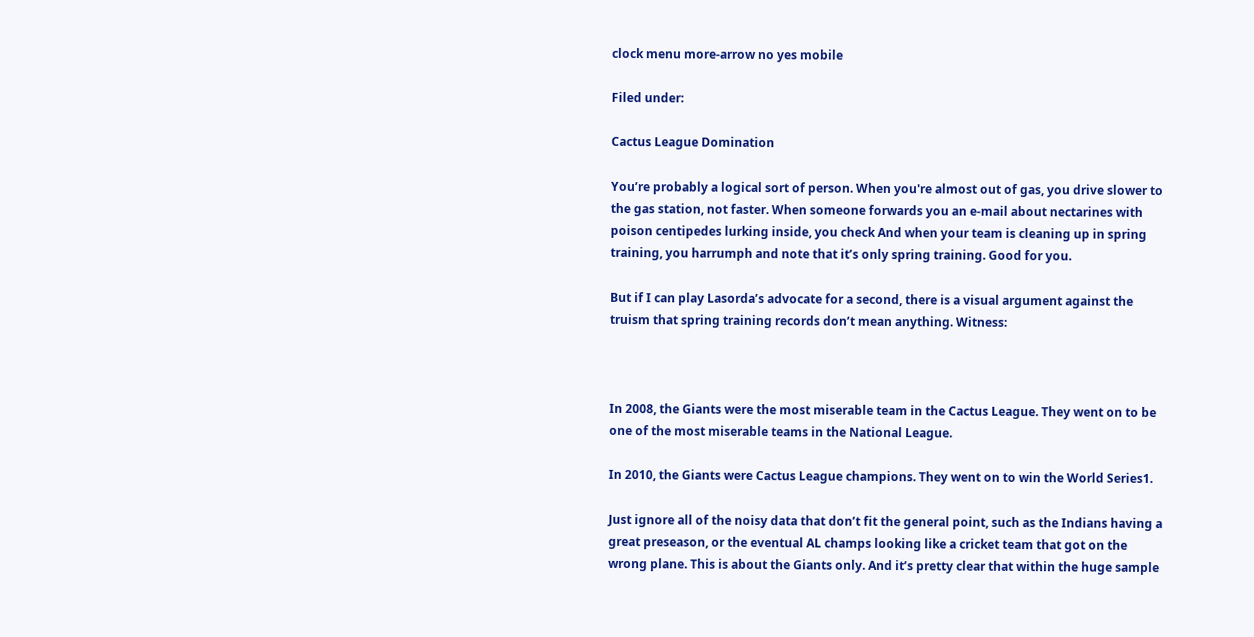clock menu more-arrow no yes mobile

Filed under:

Cactus League Domination

You’re probably a logical sort of person. When you're almost out of gas, you drive slower to the gas station, not faster. When someone forwards you an e-mail about nectarines with poison centipedes lurking inside, you check And when your team is cleaning up in spring training, you harrumph and note that it’s only spring training. Good for you.

But if I can play Lasorda’s advocate for a second, there is a visual argument against the truism that spring training records don’t mean anything. Witness:



In 2008, the Giants were the most miserable team in the Cactus League. They went on to be one of the most miserable teams in the National League.

In 2010, the Giants were Cactus League champions. They went on to win the World Series1.

Just ignore all of the noisy data that don’t fit the general point, such as the Indians having a great preseason, or the eventual AL champs looking like a cricket team that got on the wrong plane. This is about the Giants only. And it’s pretty clear that within the huge sample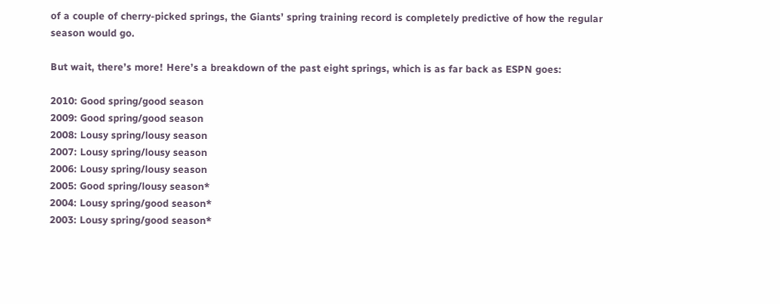of a couple of cherry-picked springs, the Giants’ spring training record is completely predictive of how the regular season would go.

But wait, there’s more! Here’s a breakdown of the past eight springs, which is as far back as ESPN goes:

2010: Good spring/good season
2009: Good spring/good season
2008: Lousy spring/lousy season
2007: Lousy spring/lousy season
2006: Lousy spring/lousy season
2005: Good spring/lousy season*
2004: Lousy spring/good season*
2003: Lousy spring/good season*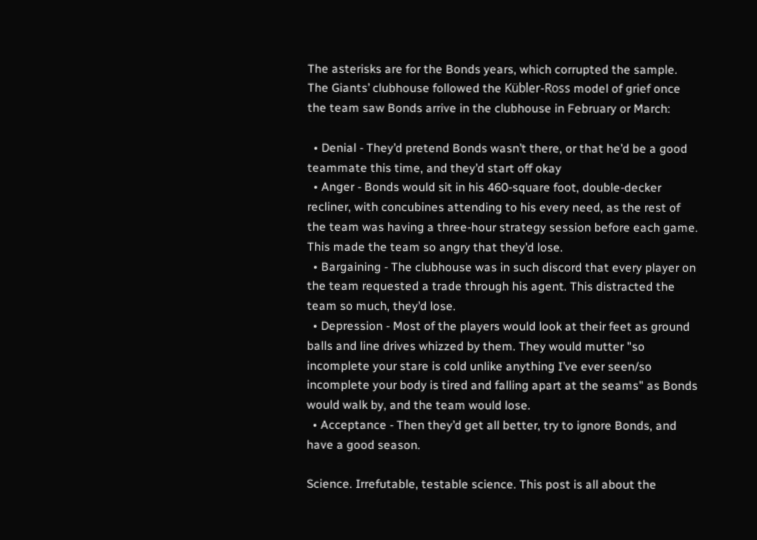The asterisks are for the Bonds years, which corrupted the sample. The Giants’ clubhouse followed the Kübler-Ross model of grief once the team saw Bonds arrive in the clubhouse in February or March:

  • Denial - They’d pretend Bonds wasn’t there, or that he’d be a good teammate this time, and they’d start off okay
  • Anger - Bonds would sit in his 460-square foot, double-decker recliner, with concubines attending to his every need, as the rest of the team was having a three-hour strategy session before each game. This made the team so angry that they’d lose.
  • Bargaining - The clubhouse was in such discord that every player on the team requested a trade through his agent. This distracted the team so much, they’d lose.
  • Depression - Most of the players would look at their feet as ground balls and line drives whizzed by them. They would mutter "so incomplete your stare is cold unlike anything I’ve ever seen/so incomplete your body is tired and falling apart at the seams" as Bonds would walk by, and the team would lose.
  • Acceptance - Then they’d get all better, try to ignore Bonds, and have a good season.

Science. Irrefutable, testable science. This post is all about the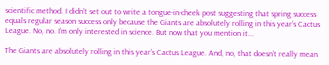scientific method. I didn’t set out to write a tongue-in-cheek post suggesting that spring success equals regular season success only because the Giants are absolutely rolling in this year’s Cactus League. No, no. I’m only interested in science. But now that you mention it...

The Giants are absolutely rolling in this year’s Cactus League. And, no, that doesn’t really mean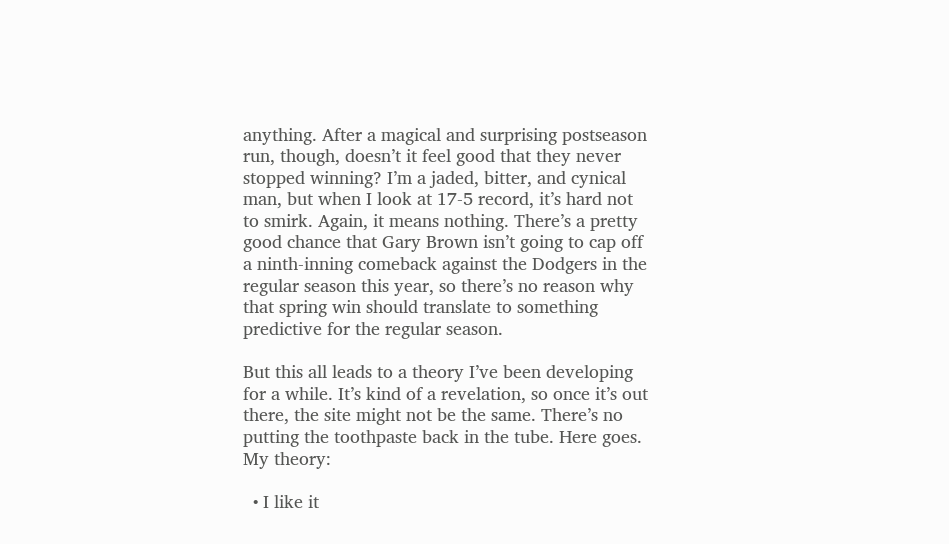anything. After a magical and surprising postseason run, though, doesn’t it feel good that they never stopped winning? I’m a jaded, bitter, and cynical man, but when I look at 17-5 record, it’s hard not to smirk. Again, it means nothing. There’s a pretty good chance that Gary Brown isn’t going to cap off a ninth-inning comeback against the Dodgers in the regular season this year, so there’s no reason why that spring win should translate to something predictive for the regular season.

But this all leads to a theory I’ve been developing for a while. It’s kind of a revelation, so once it’s out there, the site might not be the same. There’s no putting the toothpaste back in the tube. Here goes. My theory:

  • I like it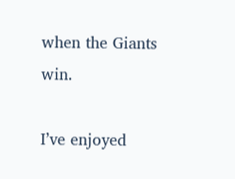when the Giants win.

I’ve enjoyed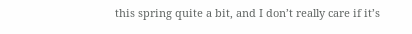this spring quite a bit, and I don’t really care if it’s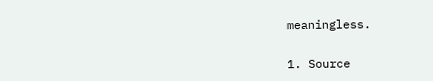meaningless.


1. Source